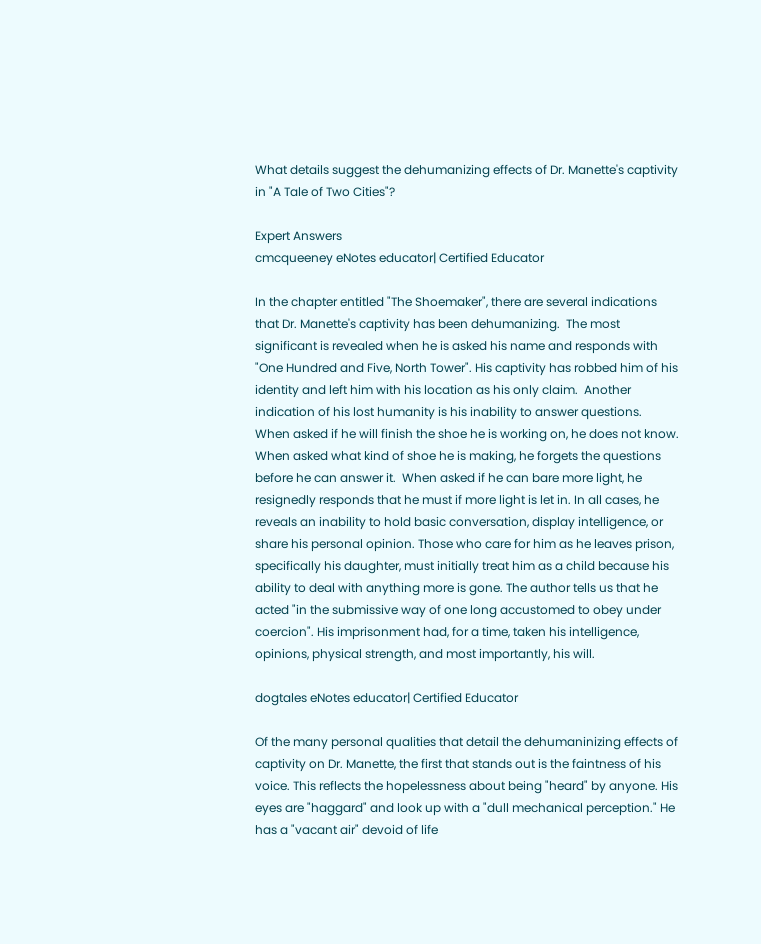What details suggest the dehumanizing effects of Dr. Manette's captivity in "A Tale of Two Cities"?

Expert Answers
cmcqueeney eNotes educator| Certified Educator

In the chapter entitled "The Shoemaker", there are several indications that Dr. Manette's captivity has been dehumanizing.  The most significant is revealed when he is asked his name and responds with "One Hundred and Five, North Tower". His captivity has robbed him of his identity and left him with his location as his only claim.  Another indication of his lost humanity is his inability to answer questions.  When asked if he will finish the shoe he is working on, he does not know.  When asked what kind of shoe he is making, he forgets the questions before he can answer it.  When asked if he can bare more light, he resignedly responds that he must if more light is let in. In all cases, he reveals an inability to hold basic conversation, display intelligence, or share his personal opinion. Those who care for him as he leaves prison, specifically his daughter, must initially treat him as a child because his ability to deal with anything more is gone. The author tells us that he acted "in the submissive way of one long accustomed to obey under coercion". His imprisonment had, for a time, taken his intelligence, opinions, physical strength, and most importantly, his will.

dogtales eNotes educator| Certified Educator

Of the many personal qualities that detail the dehumaninizing effects of captivity on Dr. Manette, the first that stands out is the faintness of his voice. This reflects the hopelessness about being "heard" by anyone. His eyes are "haggard" and look up with a "dull mechanical perception." He has a "vacant air" devoid of life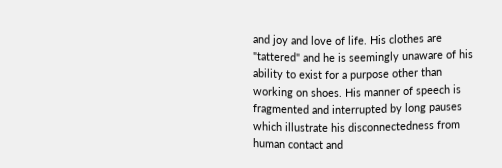and joy and love of life. His clothes are "tattered" and he is seemingly unaware of his ability to exist for a purpose other than working on shoes. His manner of speech is fragmented and interrupted by long pauses which illustrate his disconnectedness from human contact and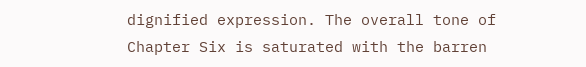dignified expression. The overall tone of Chapter Six is saturated with the barren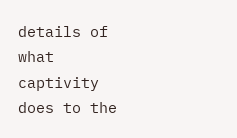details of what captivity does to the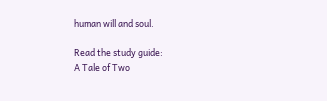human will and soul.

Read the study guide:
A Tale of Two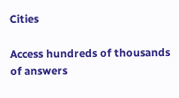Cities

Access hundreds of thousands of answers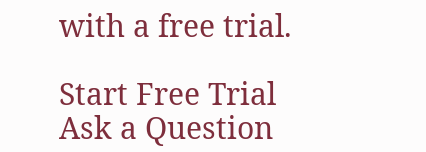with a free trial.

Start Free Trial
Ask a Question